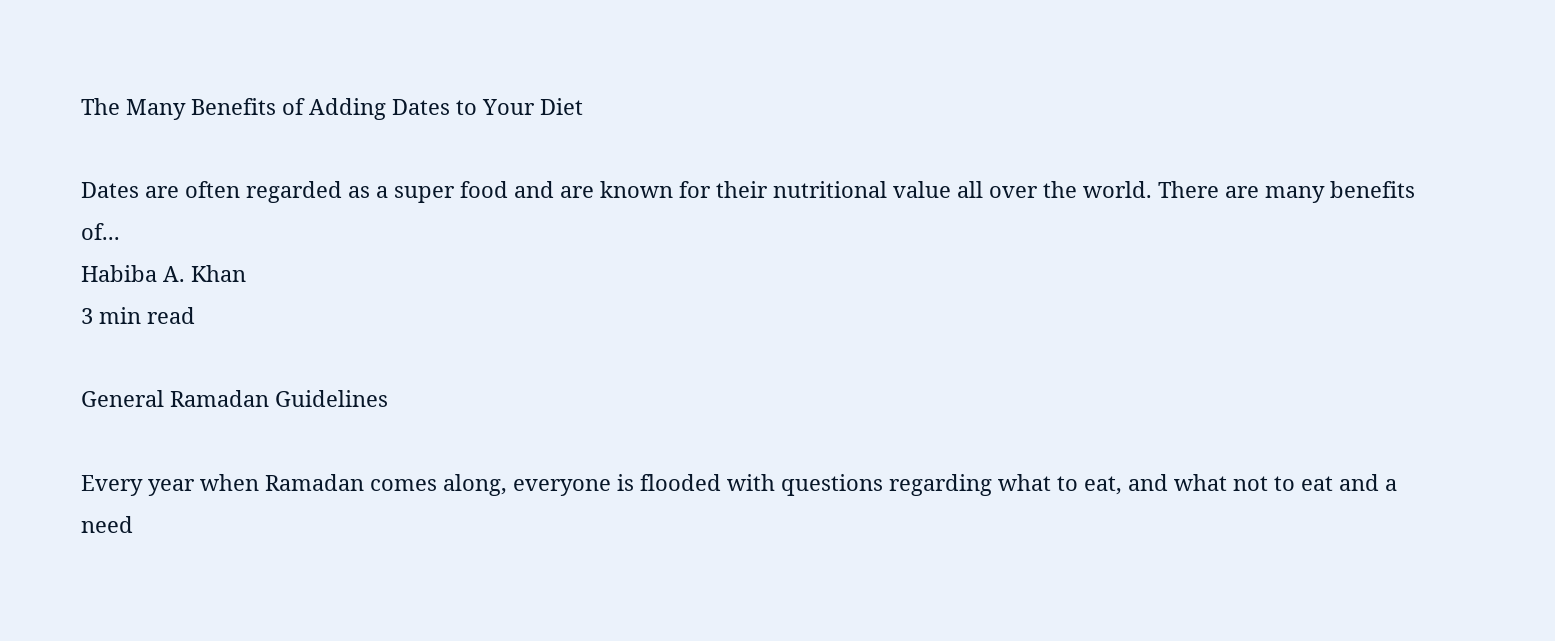The Many Benefits of Adding Dates to Your Diet

Dates are often regarded as a super food and are known for their nutritional value all over the world. There are many benefits of...
Habiba A. Khan
3 min read

General Ramadan Guidelines

Every year when Ramadan comes along, everyone is flooded with questions regarding what to eat, and what not to eat and a need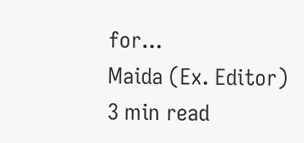for...
Maida (Ex. Editor)
3 min read